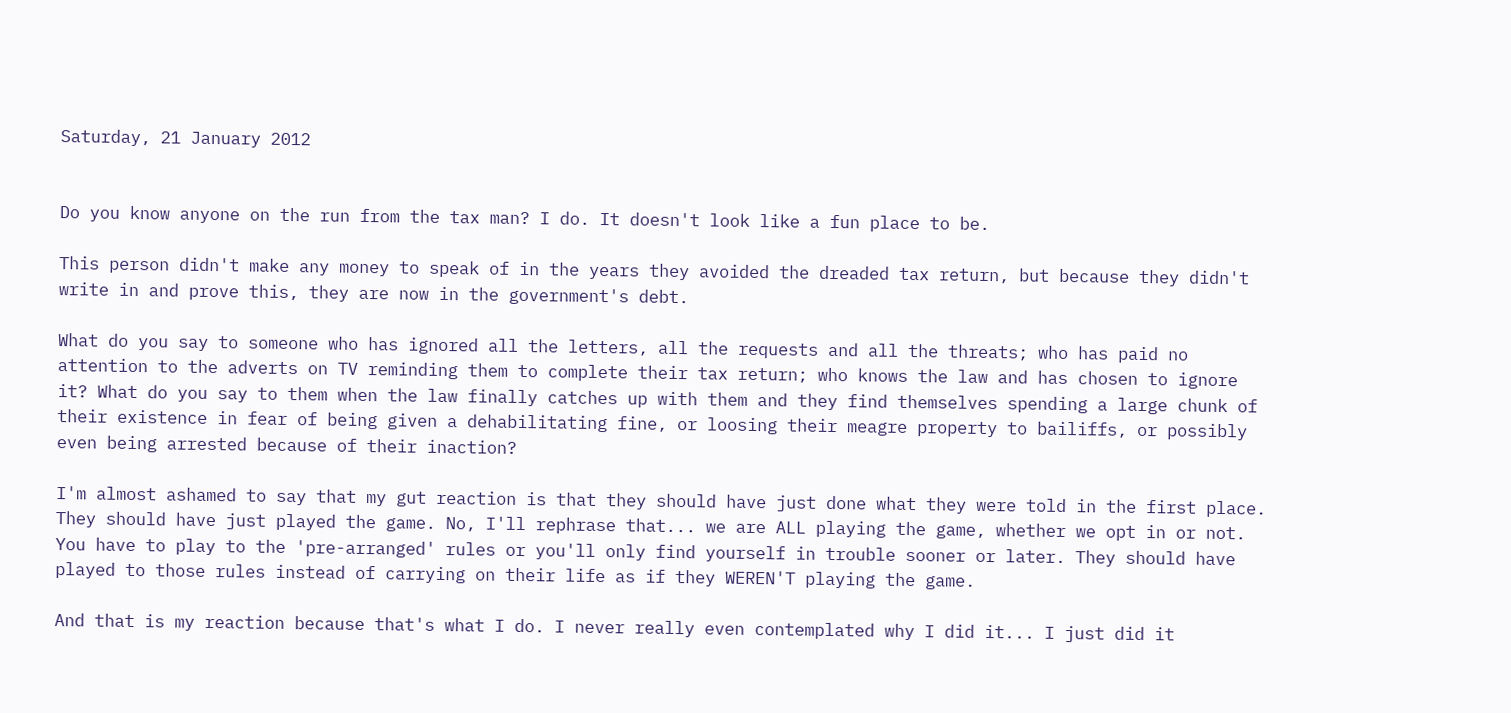Saturday, 21 January 2012


Do you know anyone on the run from the tax man? I do. It doesn't look like a fun place to be.

This person didn't make any money to speak of in the years they avoided the dreaded tax return, but because they didn't write in and prove this, they are now in the government's debt.

What do you say to someone who has ignored all the letters, all the requests and all the threats; who has paid no attention to the adverts on TV reminding them to complete their tax return; who knows the law and has chosen to ignore it? What do you say to them when the law finally catches up with them and they find themselves spending a large chunk of their existence in fear of being given a dehabilitating fine, or loosing their meagre property to bailiffs, or possibly even being arrested because of their inaction?

I'm almost ashamed to say that my gut reaction is that they should have just done what they were told in the first place. They should have just played the game. No, I'll rephrase that... we are ALL playing the game, whether we opt in or not. You have to play to the 'pre-arranged' rules or you'll only find yourself in trouble sooner or later. They should have played to those rules instead of carrying on their life as if they WEREN'T playing the game.

And that is my reaction because that's what I do. I never really even contemplated why I did it... I just did it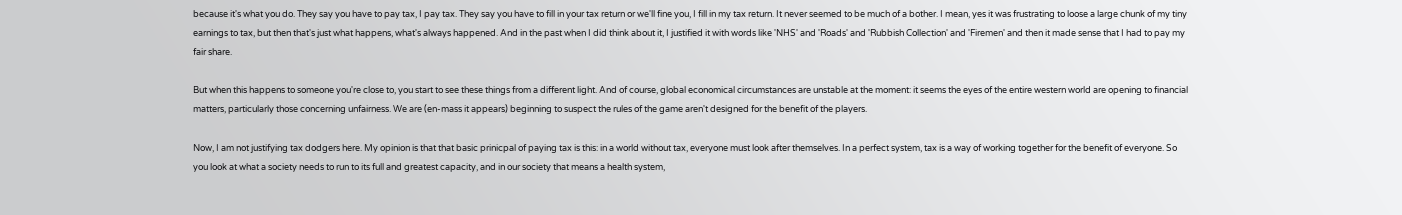because it's what you do. They say you have to pay tax, I pay tax. They say you have to fill in your tax return or we'll fine you, I fill in my tax return. It never seemed to be much of a bother. I mean, yes it was frustrating to loose a large chunk of my tiny earnings to tax, but then that's just what happens, what's always happened. And in the past when I did think about it, I justified it with words like 'NHS' and 'Roads' and 'Rubbish Collection' and 'Firemen' and then it made sense that I had to pay my fair share.

But when this happens to someone you're close to, you start to see these things from a different light. And of course, global economical circumstances are unstable at the moment: it seems the eyes of the entire western world are opening to financial matters, particularly those concerning unfairness. We are (en-mass it appears) beginning to suspect the rules of the game aren't designed for the benefit of the players.

Now, I am not justifying tax dodgers here. My opinion is that that basic prinicpal of paying tax is this: in a world without tax, everyone must look after themselves. In a perfect system, tax is a way of working together for the benefit of everyone. So you look at what a society needs to run to its full and greatest capacity, and in our society that means a health system,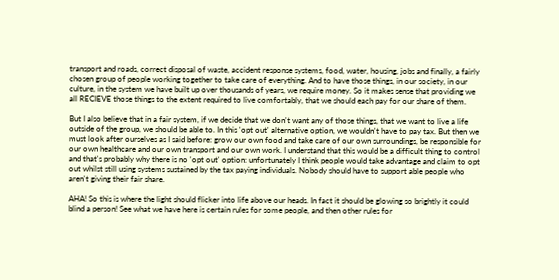transport and roads, correct disposal of waste, accident response systems, food, water, housing, jobs and finally, a fairly chosen group of people working together to take care of everything. And to have those things, in our society, in our culture, in the system we have built up over thousands of years, we require money. So it makes sense that providing we all RECIEVE those things to the extent required to live comfortably, that we should each pay for our share of them.

But I also believe that in a fair system, if we decide that we don't want any of those things, that we want to live a life outside of the group, we should be able to. In this 'opt out' alternative option, we wouldn't have to pay tax. But then we must look after ourselves as I said before: grow our own food and take care of our own surroundings, be responsible for our own healthcare and our own transport and our own work. I understand that this would be a difficult thing to control and that's probably why there is no 'opt out' option: unfortunately I think people would take advantage and claim to opt out whilst still using systems sustained by the tax paying individuals. Nobody should have to support able people who aren't giving their fair share.

AHA! So this is where the light should flicker into life above our heads. In fact it should be glowing so brightly it could blind a person! See what we have here is certain rules for some people, and then other rules for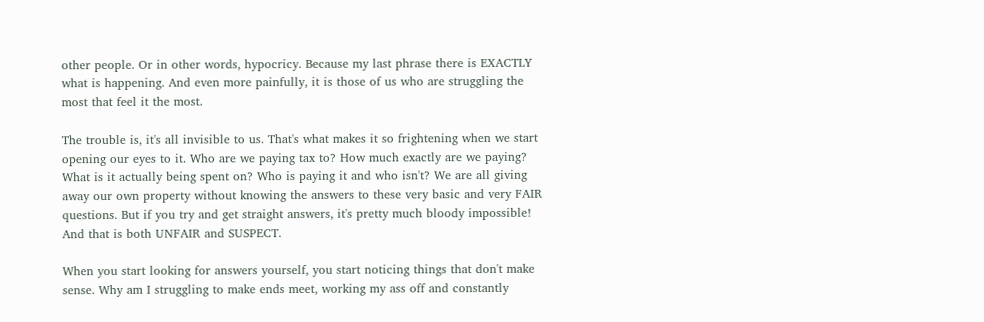other people. Or in other words, hypocricy. Because my last phrase there is EXACTLY what is happening. And even more painfully, it is those of us who are struggling the most that feel it the most.

The trouble is, it's all invisible to us. That's what makes it so frightening when we start opening our eyes to it. Who are we paying tax to? How much exactly are we paying? What is it actually being spent on? Who is paying it and who isn't? We are all giving away our own property without knowing the answers to these very basic and very FAIR questions. But if you try and get straight answers, it's pretty much bloody impossible! And that is both UNFAIR and SUSPECT.

When you start looking for answers yourself, you start noticing things that don't make sense. Why am I struggling to make ends meet, working my ass off and constantly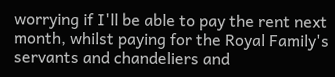worrying if I'll be able to pay the rent next month, whilst paying for the Royal Family's servants and chandeliers and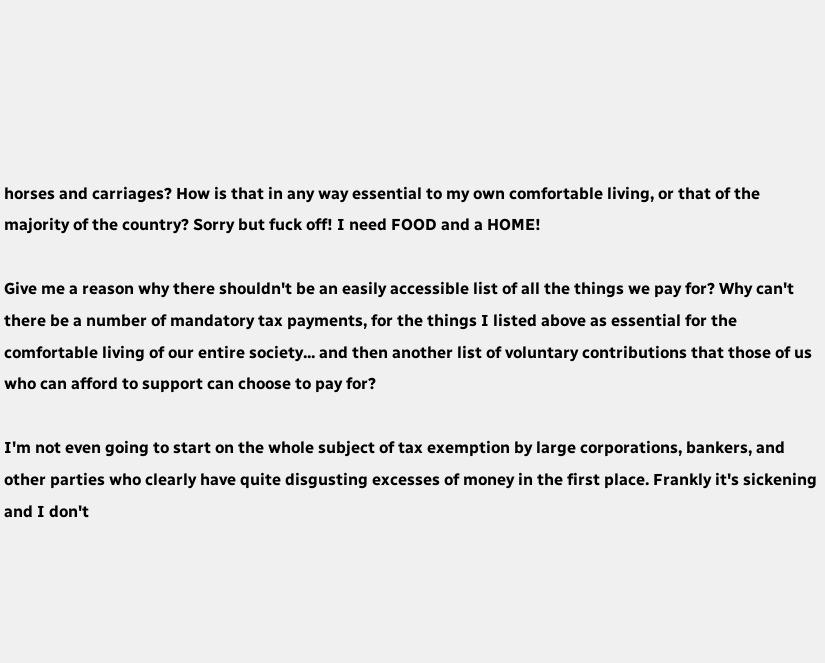horses and carriages? How is that in any way essential to my own comfortable living, or that of the majority of the country? Sorry but fuck off! I need FOOD and a HOME!

Give me a reason why there shouldn't be an easily accessible list of all the things we pay for? Why can't there be a number of mandatory tax payments, for the things I listed above as essential for the comfortable living of our entire society... and then another list of voluntary contributions that those of us who can afford to support can choose to pay for?

I'm not even going to start on the whole subject of tax exemption by large corporations, bankers, and other parties who clearly have quite disgusting excesses of money in the first place. Frankly it's sickening and I don't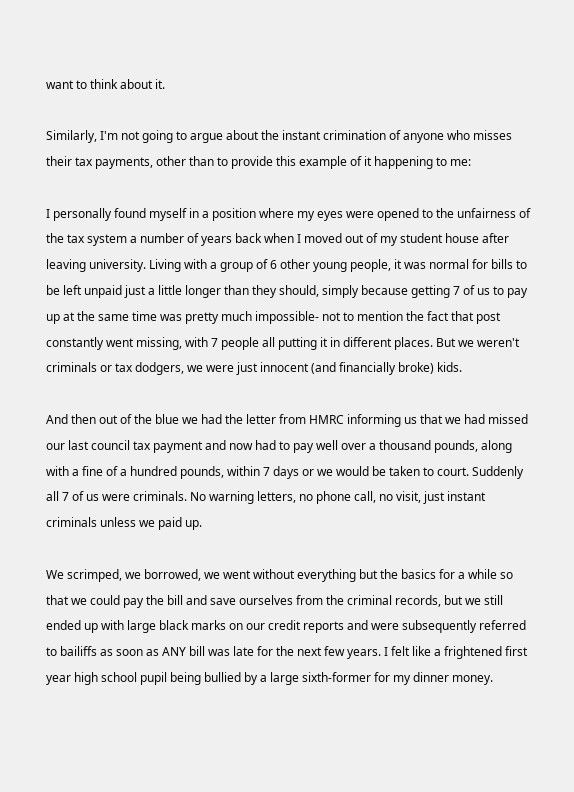want to think about it.

Similarly, I'm not going to argue about the instant crimination of anyone who misses their tax payments, other than to provide this example of it happening to me:

I personally found myself in a position where my eyes were opened to the unfairness of the tax system a number of years back when I moved out of my student house after leaving university. Living with a group of 6 other young people, it was normal for bills to be left unpaid just a little longer than they should, simply because getting 7 of us to pay up at the same time was pretty much impossible- not to mention the fact that post constantly went missing, with 7 people all putting it in different places. But we weren't criminals or tax dodgers, we were just innocent (and financially broke) kids.

And then out of the blue we had the letter from HMRC informing us that we had missed our last council tax payment and now had to pay well over a thousand pounds, along with a fine of a hundred pounds, within 7 days or we would be taken to court. Suddenly all 7 of us were criminals. No warning letters, no phone call, no visit, just instant criminals unless we paid up.

We scrimped, we borrowed, we went without everything but the basics for a while so that we could pay the bill and save ourselves from the criminal records, but we still ended up with large black marks on our credit reports and were subsequently referred to bailiffs as soon as ANY bill was late for the next few years. I felt like a frightened first year high school pupil being bullied by a large sixth-former for my dinner money.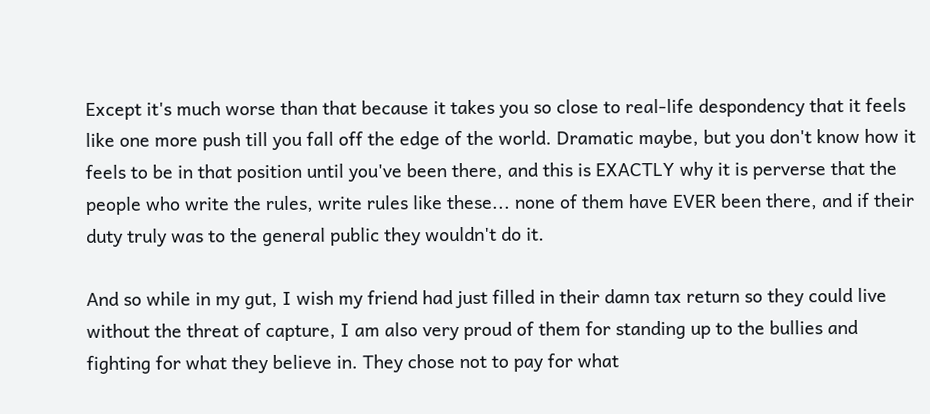Except it's much worse than that because it takes you so close to real-life despondency that it feels like one more push till you fall off the edge of the world. Dramatic maybe, but you don't know how it feels to be in that position until you've been there, and this is EXACTLY why it is perverse that the people who write the rules, write rules like these... none of them have EVER been there, and if their duty truly was to the general public they wouldn't do it.

And so while in my gut, I wish my friend had just filled in their damn tax return so they could live without the threat of capture, I am also very proud of them for standing up to the bullies and fighting for what they believe in. They chose not to pay for what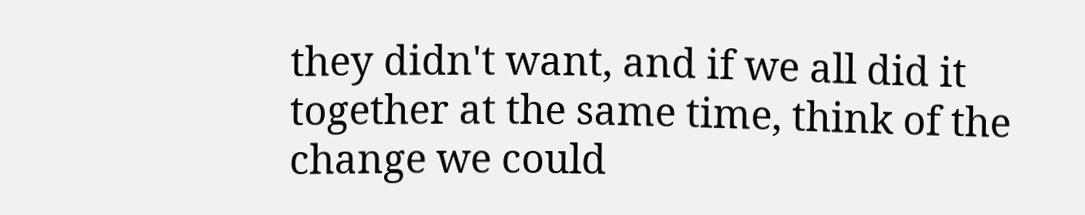they didn't want, and if we all did it together at the same time, think of the change we could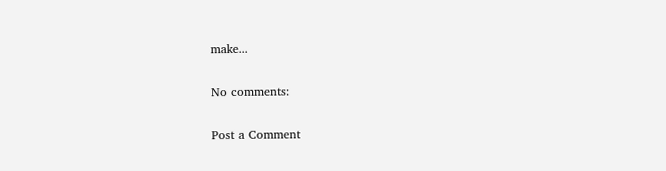make...

No comments:

Post a Comment